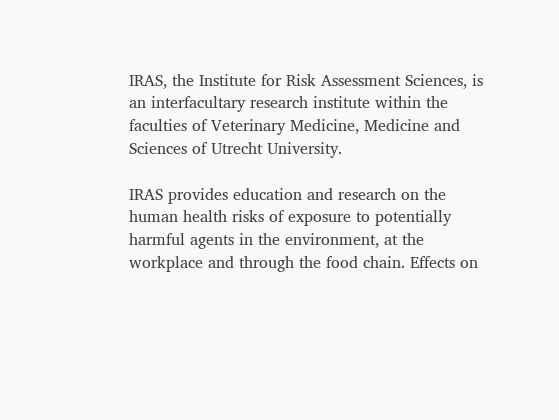IRAS, the Institute for Risk Assessment Sciences, is an interfacultary research institute within the faculties of Veterinary Medicine, Medicine and Sciences of Utrecht University.

IRAS provides education and research on the human health risks of exposure to potentially harmful agents in the environment, at the workplace and through the food chain. Effects on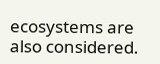ecosystems are also considered.